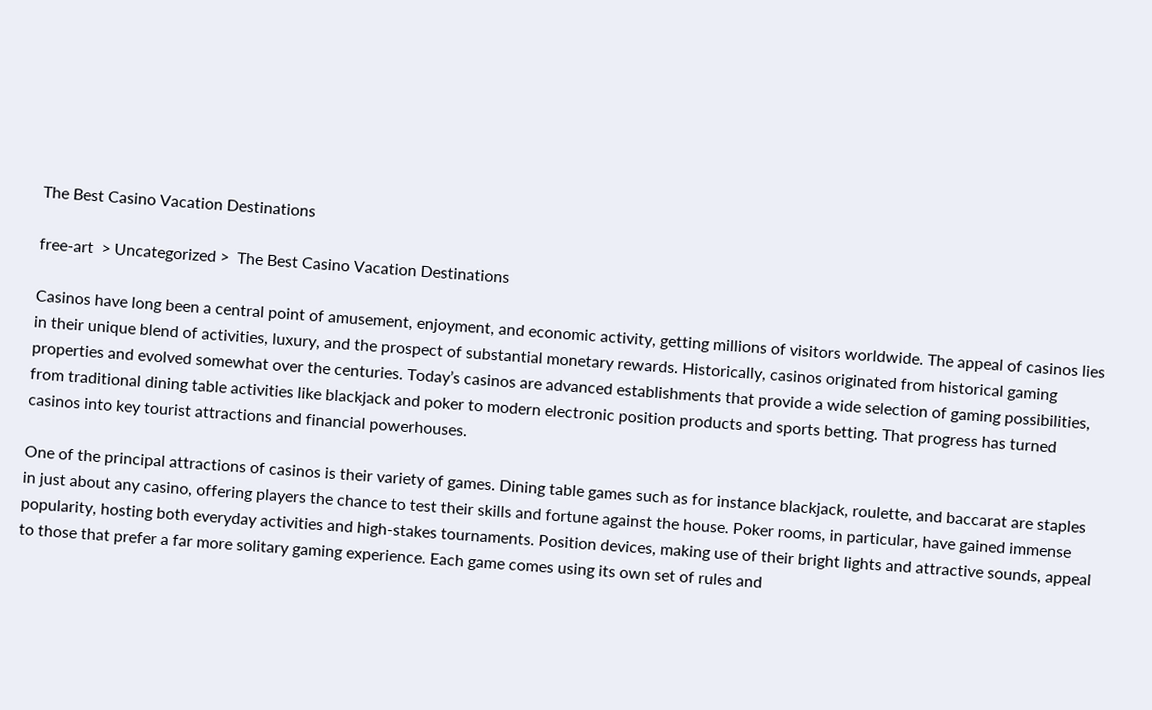The Best Casino Vacation Destinations

free-art  > Uncategorized >  The Best Casino Vacation Destinations

Casinos have long been a central point of amusement, enjoyment, and economic activity, getting millions of visitors worldwide. The appeal of casinos lies in their unique blend of activities, luxury, and the prospect of substantial monetary rewards. Historically, casinos originated from historical gaming properties and evolved somewhat over the centuries. Today’s casinos are advanced establishments that provide a wide selection of gaming possibilities, from traditional dining table activities like blackjack and poker to modern electronic position products and sports betting. That progress has turned casinos into key tourist attractions and financial powerhouses.

One of the principal attractions of casinos is their variety of games. Dining table games such as for instance blackjack, roulette, and baccarat are staples in just about any casino, offering players the chance to test their skills and fortune against the house. Poker rooms, in particular, have gained immense popularity, hosting both everyday activities and high-stakes tournaments. Position devices, making use of their bright lights and attractive sounds, appeal to those that prefer a far more solitary gaming experience. Each game comes using its own set of rules and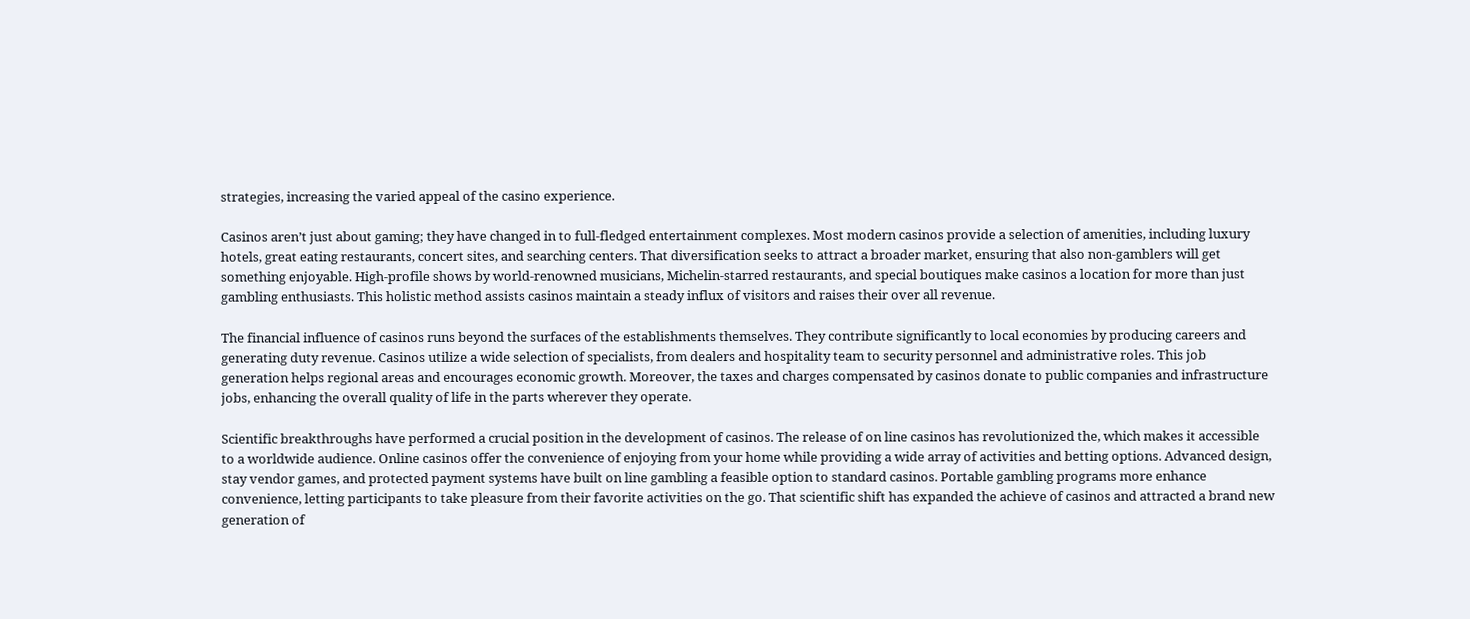strategies, increasing the varied appeal of the casino experience.

Casinos aren’t just about gaming; they have changed in to full-fledged entertainment complexes. Most modern casinos provide a selection of amenities, including luxury hotels, great eating restaurants, concert sites, and searching centers. That diversification seeks to attract a broader market, ensuring that also non-gamblers will get something enjoyable. High-profile shows by world-renowned musicians, Michelin-starred restaurants, and special boutiques make casinos a location for more than just gambling enthusiasts. This holistic method assists casinos maintain a steady influx of visitors and raises their over all revenue.

The financial influence of casinos runs beyond the surfaces of the establishments themselves. They contribute significantly to local economies by producing careers and generating duty revenue. Casinos utilize a wide selection of specialists, from dealers and hospitality team to security personnel and administrative roles. This job generation helps regional areas and encourages economic growth. Moreover, the taxes and charges compensated by casinos donate to public companies and infrastructure jobs, enhancing the overall quality of life in the parts wherever they operate.

Scientific breakthroughs have performed a crucial position in the development of casinos. The release of on line casinos has revolutionized the, which makes it accessible to a worldwide audience. Online casinos offer the convenience of enjoying from your home while providing a wide array of activities and betting options. Advanced design, stay vendor games, and protected payment systems have built on line gambling a feasible option to standard casinos. Portable gambling programs more enhance convenience, letting participants to take pleasure from their favorite activities on the go. That scientific shift has expanded the achieve of casinos and attracted a brand new generation of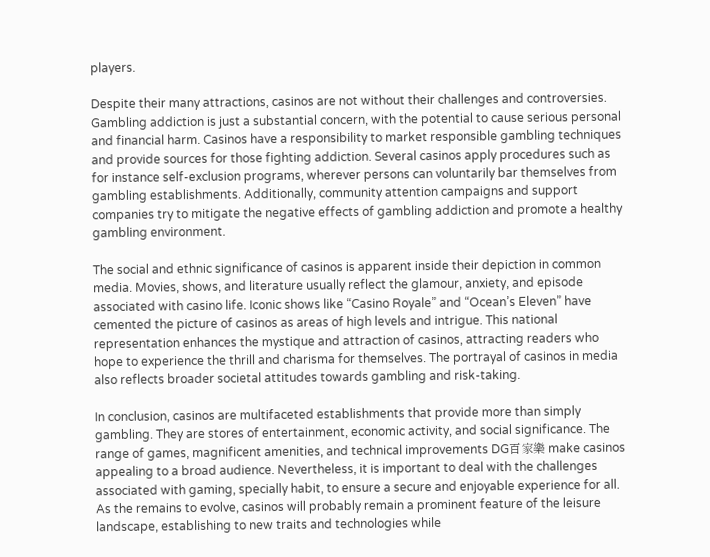players.

Despite their many attractions, casinos are not without their challenges and controversies. Gambling addiction is just a substantial concern, with the potential to cause serious personal and financial harm. Casinos have a responsibility to market responsible gambling techniques and provide sources for those fighting addiction. Several casinos apply procedures such as for instance self-exclusion programs, wherever persons can voluntarily bar themselves from gambling establishments. Additionally, community attention campaigns and support companies try to mitigate the negative effects of gambling addiction and promote a healthy gambling environment.

The social and ethnic significance of casinos is apparent inside their depiction in common media. Movies, shows, and literature usually reflect the glamour, anxiety, and episode associated with casino life. Iconic shows like “Casino Royale” and “Ocean’s Eleven” have cemented the picture of casinos as areas of high levels and intrigue. This national representation enhances the mystique and attraction of casinos, attracting readers who hope to experience the thrill and charisma for themselves. The portrayal of casinos in media also reflects broader societal attitudes towards gambling and risk-taking.

In conclusion, casinos are multifaceted establishments that provide more than simply gambling. They are stores of entertainment, economic activity, and social significance. The range of games, magnificent amenities, and technical improvements DG百家樂 make casinos appealing to a broad audience. Nevertheless, it is important to deal with the challenges associated with gaming, specially habit, to ensure a secure and enjoyable experience for all. As the remains to evolve, casinos will probably remain a prominent feature of the leisure landscape, establishing to new traits and technologies while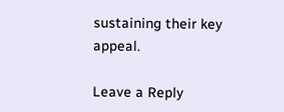sustaining their key appeal.

Leave a Reply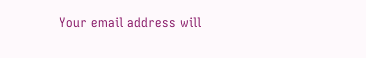Your email address will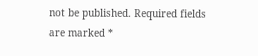not be published. Required fields are marked *